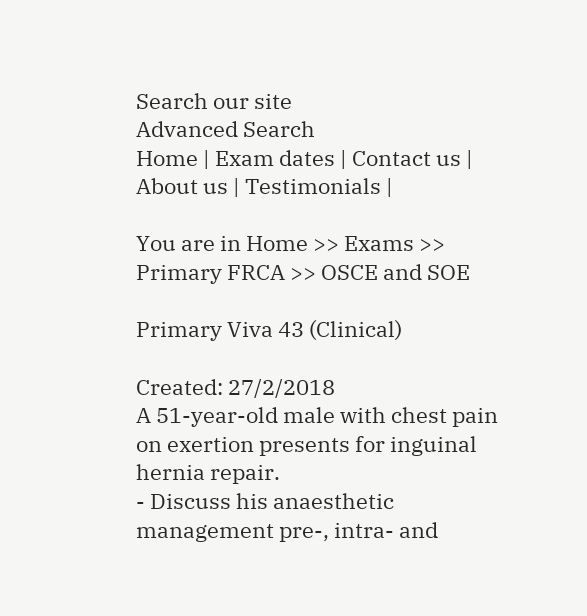Search our site
Advanced Search
Home | Exam dates | Contact us | About us | Testimonials |

You are in Home >> Exams >> Primary FRCA >> OSCE and SOE

Primary Viva 43 (Clinical)

Created: 27/2/2018
A 51-year-old male with chest pain on exertion presents for inguinal hernia repair.
- Discuss his anaesthetic management pre-, intra- and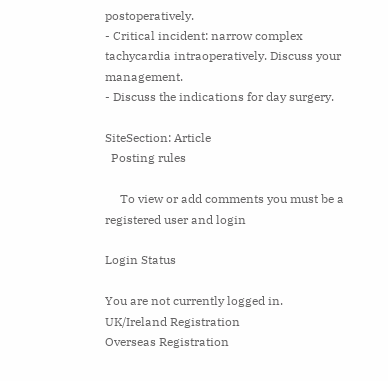postoperatively.
- Critical incident: narrow complex tachycardia intraoperatively. Discuss your management.
- Discuss the indications for day surgery.

SiteSection: Article
  Posting rules

     To view or add comments you must be a registered user and login

Login Status

You are not currently logged in.
UK/Ireland Registration
Overseas Registration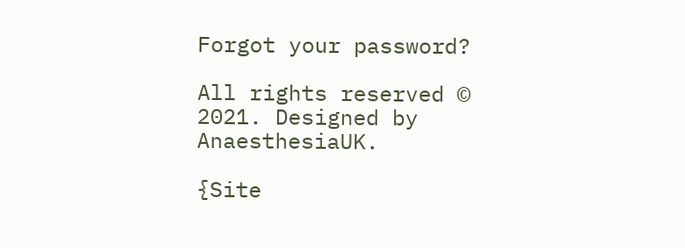Forgot your password?

All rights reserved © 2021. Designed by AnaesthesiaUK.

{Site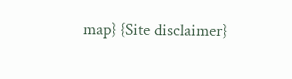map} {Site disclaimer}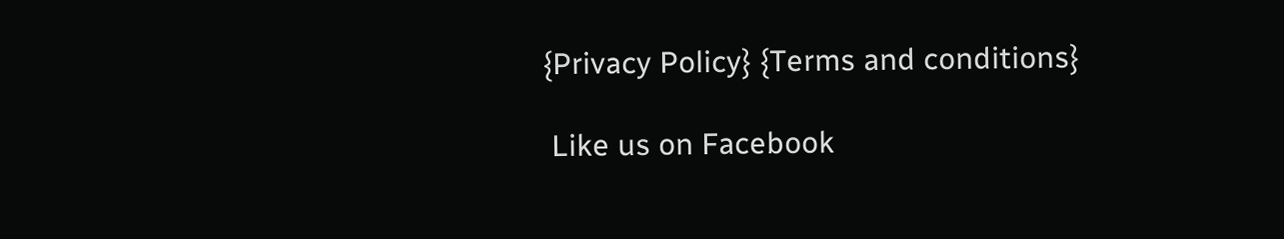{Privacy Policy} {Terms and conditions}

 Like us on Facebook